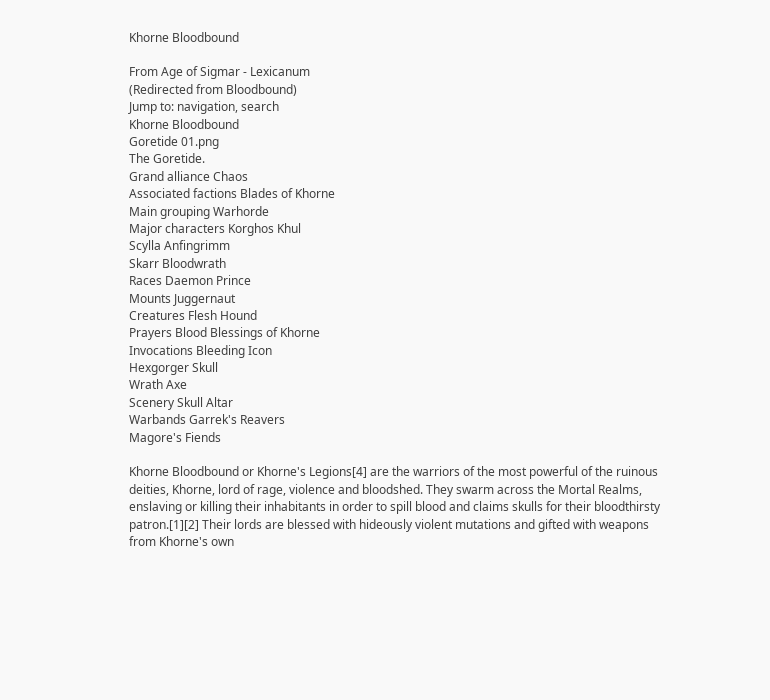Khorne Bloodbound

From Age of Sigmar - Lexicanum
(Redirected from Bloodbound)
Jump to: navigation, search
Khorne Bloodbound
Goretide 01.png
The Goretide.
Grand alliance Chaos
Associated factions Blades of Khorne
Main grouping Warhorde
Major characters Korghos Khul
Scylla Anfingrimm
Skarr Bloodwrath
Races Daemon Prince
Mounts Juggernaut
Creatures Flesh Hound
Prayers Blood Blessings of Khorne
Invocations Bleeding Icon
Hexgorger Skull
Wrath Axe
Scenery Skull Altar
Warbands Garrek's Reavers
Magore's Fiends

Khorne Bloodbound or Khorne's Legions[4] are the warriors of the most powerful of the ruinous deities, Khorne, lord of rage, violence and bloodshed. They swarm across the Mortal Realms, enslaving or killing their inhabitants in order to spill blood and claims skulls for their bloodthirsty patron.[1][2] Their lords are blessed with hideously violent mutations and gifted with weapons from Khorne's own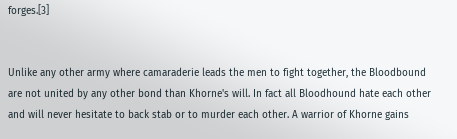forges.[3]


Unlike any other army where camaraderie leads the men to fight together, the Bloodbound are not united by any other bond than Khorne's will. In fact all Bloodhound hate each other and will never hesitate to back stab or to murder each other. A warrior of Khorne gains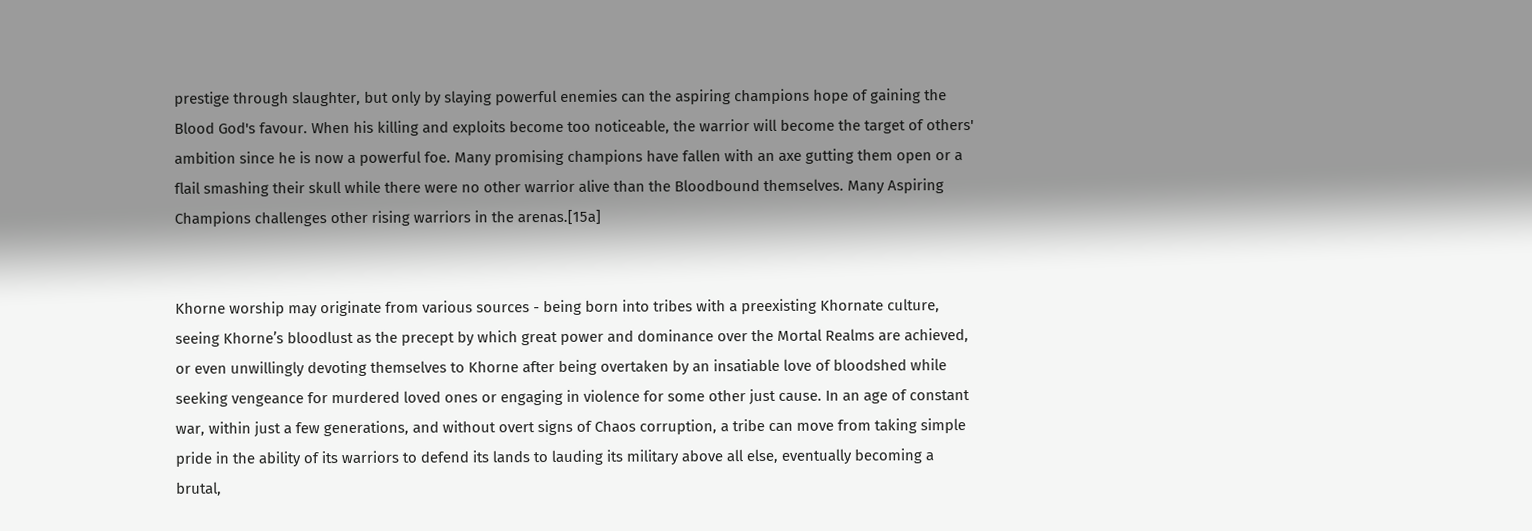prestige through slaughter, but only by slaying powerful enemies can the aspiring champions hope of gaining the Blood God's favour. When his killing and exploits become too noticeable, the warrior will become the target of others' ambition since he is now a powerful foe. Many promising champions have fallen with an axe gutting them open or a flail smashing their skull while there were no other warrior alive than the Bloodbound themselves. Many Aspiring Champions challenges other rising warriors in the arenas.[15a]


Khorne worship may originate from various sources - being born into tribes with a preexisting Khornate culture, seeing Khorne’s bloodlust as the precept by which great power and dominance over the Mortal Realms are achieved, or even unwillingly devoting themselves to Khorne after being overtaken by an insatiable love of bloodshed while seeking vengeance for murdered loved ones or engaging in violence for some other just cause. In an age of constant war, within just a few generations, and without overt signs of Chaos corruption, a tribe can move from taking simple pride in the ability of its warriors to defend its lands to lauding its military above all else, eventually becoming a brutal,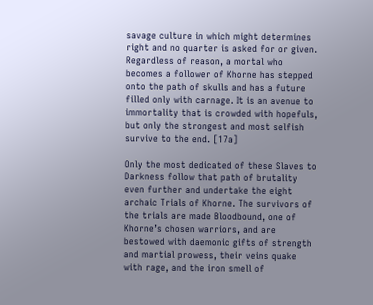savage culture in which might determines right and no quarter is asked for or given. Regardless of reason, a mortal who becomes a follower of Khorne has stepped onto the path of skulls and has a future filled only with carnage. It is an avenue to immortality that is crowded with hopefuls, but only the strongest and most selfish survive to the end. [17a]

Only the most dedicated of these Slaves to Darkness follow that path of brutality even further and undertake the eight archaic Trials of Khorne. The survivors of the trials are made Bloodbound, one of Khorne’s chosen warriors, and are bestowed with daemonic gifts of strength and martial prowess, their veins quake with rage, and the iron smell of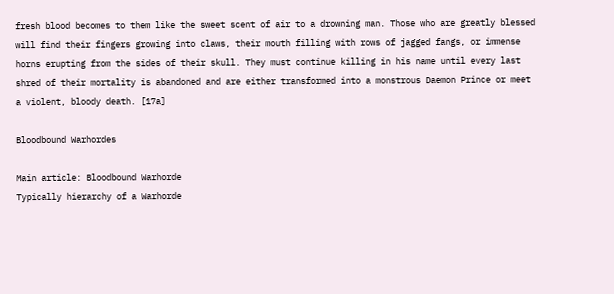fresh blood becomes to them like the sweet scent of air to a drowning man. Those who are greatly blessed will find their fingers growing into claws, their mouth filling with rows of jagged fangs, or immense horns erupting from the sides of their skull. They must continue killing in his name until every last shred of their mortality is abandoned and are either transformed into a monstrous Daemon Prince or meet a violent, bloody death. [17a]

Bloodbound Warhordes

Main article: Bloodbound Warhorde
Typically hierarchy of a Warhorde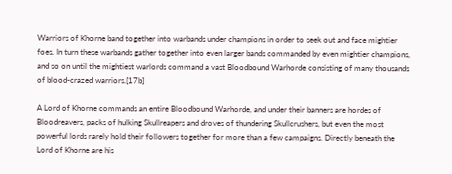Warriors of Khorne band together into warbands under champions in order to seek out and face mightier foes. In turn these warbands gather together into even larger bands commanded by even mightier champions, and so on until the mightiest warlords command a vast Bloodbound Warhorde consisting of many thousands of blood-crazed warriors.[17b]

A Lord of Khorne commands an entire Bloodbound Warhorde, and under their banners are hordes of Bloodreavers, packs of hulking Skullreapers and droves of thundering Skullcrushers, but even the most powerful lords rarely hold their followers together for more than a few campaigns. Directly beneath the Lord of Khorne are his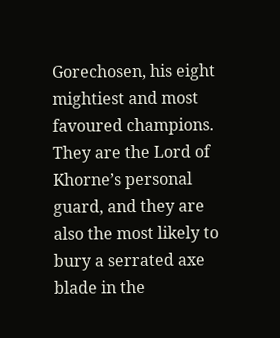Gorechosen, his eight mightiest and most favoured champions. They are the Lord of Khorne’s personal guard, and they are also the most likely to bury a serrated axe blade in the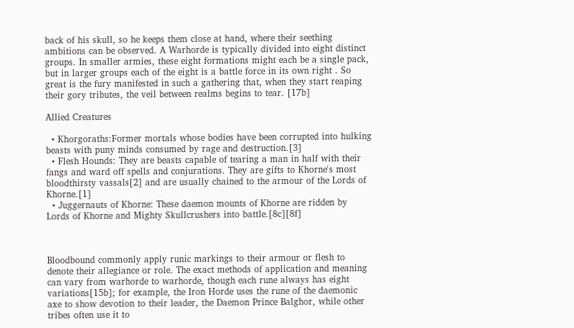back of his skull, so he keeps them close at hand, where their seething ambitions can be observed. A Warhorde is typically divided into eight distinct groups. In smaller armies, these eight formations might each be a single pack, but in larger groups each of the eight is a battle force in its own right . So great is the fury manifested in such a gathering that, when they start reaping their gory tributes, the veil between realms begins to tear. [17b]

Allied Creatures

  • Khorgoraths:Former mortals whose bodies have been corrupted into hulking beasts with puny minds consumed by rage and destruction.[3]
  • Flesh Hounds: They are beasts capable of tearing a man in half with their fangs and ward off spells and conjurations. They are gifts to Khorne's most bloodthirsty vassals[2] and are usually chained to the armour of the Lords of Khorne.[1]
  • Juggernauts of Khorne: These daemon mounts of Khorne are ridden by Lords of Khorne and Mighty Skullcrushers into battle.[8c][8f]



Bloodbound commonly apply runic markings to their armour or flesh to denote their allegiance or role. The exact methods of application and meaning can vary from warhorde to warhorde, though each rune always has eight variations[15b]; for example, the Iron Horde uses the rune of the daemonic axe to show devotion to their leader, the Daemon Prince Balghor, while other tribes often use it to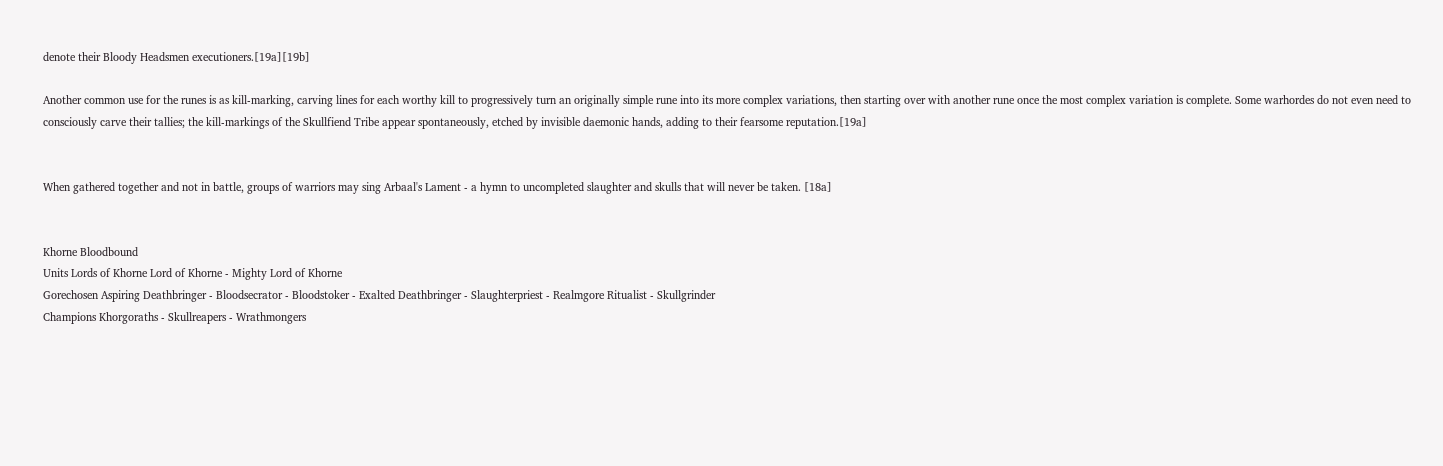denote their Bloody Headsmen executioners.[19a][19b]

Another common use for the runes is as kill-marking, carving lines for each worthy kill to progressively turn an originally simple rune into its more complex variations, then starting over with another rune once the most complex variation is complete. Some warhordes do not even need to consciously carve their tallies; the kill-markings of the Skullfiend Tribe appear spontaneously, etched by invisible daemonic hands, adding to their fearsome reputation.[19a]


When gathered together and not in battle, groups of warriors may sing Arbaal's Lament - a hymn to uncompleted slaughter and skulls that will never be taken. [18a]


Khorne Bloodbound
Units Lords of Khorne Lord of Khorne - Mighty Lord of Khorne
Gorechosen Aspiring Deathbringer - Bloodsecrator - Bloodstoker - Exalted Deathbringer - Slaughterpriest - Realmgore Ritualist - Skullgrinder
Champions Khorgoraths - Skullreapers - Wrathmongers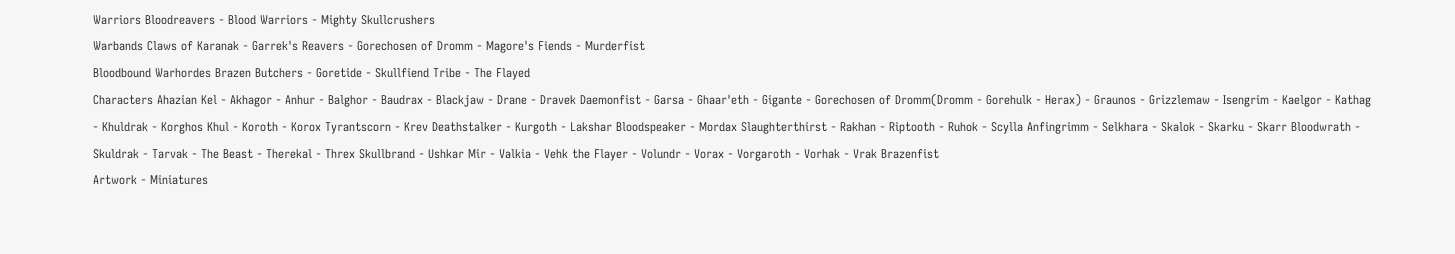Warriors Bloodreavers - Blood Warriors - Mighty Skullcrushers
Warbands Claws of Karanak - Garrek's Reavers - Gorechosen of Dromm - Magore's Fiends - Murderfist
Bloodbound Warhordes Brazen Butchers - Goretide - Skullfiend Tribe - The Flayed
Characters Ahazian Kel - Akhagor - Anhur - Balghor - Baudrax - Blackjaw - Drane - Dravek Daemonfist - Garsa - Ghaar'eth - Gigante - Gorechosen of Dromm(Dromm - Gorehulk - Herax) - Graunos - Grizzlemaw - Isengrim - Kaelgor - Kathag - Khuldrak - Korghos Khul - Koroth - Korox Tyrantscorn - Krev Deathstalker - Kurgoth - Lakshar Bloodspeaker - Mordax Slaughterthirst - Rakhan - Riptooth - Ruhok - Scylla Anfingrimm - Selkhara - Skalok - Skarku - Skarr Bloodwrath - Skuldrak - Tarvak - The Beast - Therekal - Threx Skullbrand - Ushkar Mir - Valkia - Vehk the Flayer - Volundr - Vorax - Vorgaroth - Vorhak - Vrak Brazenfist
Artwork - Miniatures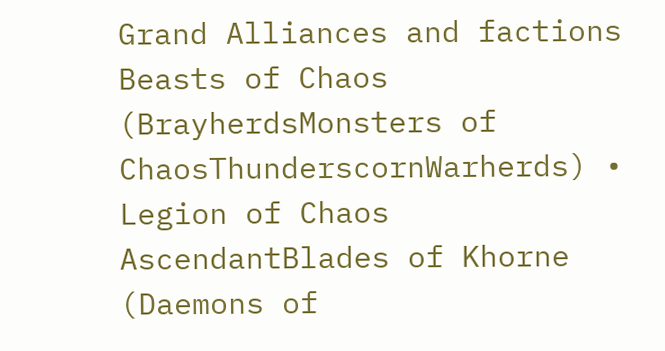Grand Alliances and factions
Beasts of Chaos (BrayherdsMonsters of ChaosThunderscornWarherds) • Legion of Chaos AscendantBlades of Khorne (Daemons of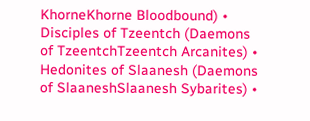KhorneKhorne Bloodbound) • Disciples of Tzeentch (Daemons of TzeentchTzeentch Arcanites) • Hedonites of Slaanesh (Daemons of SlaaneshSlaanesh Sybarites) •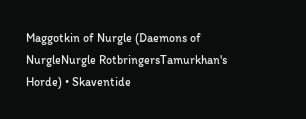Maggotkin of Nurgle (Daemons of NurgleNurgle RotbringersTamurkhan's Horde) • Skaventide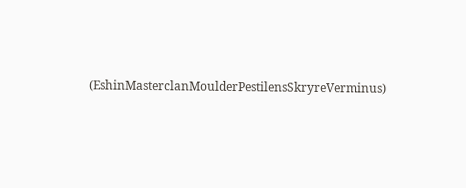(EshinMasterclanMoulderPestilensSkryreVerminus)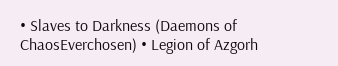• Slaves to Darkness (Daemons of ChaosEverchosen) • Legion of Azgorh